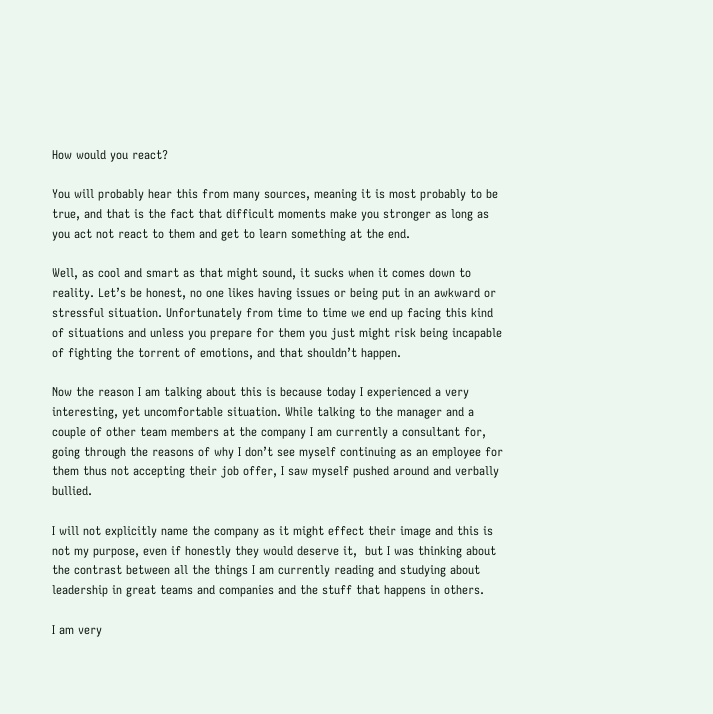How would you react?

You will probably hear this from many sources, meaning it is most probably to be true, and that is the fact that difficult moments make you stronger as long as you act not react to them and get to learn something at the end.

Well, as cool and smart as that might sound, it sucks when it comes down to reality. Let’s be honest, no one likes having issues or being put in an awkward or stressful situation. Unfortunately from time to time we end up facing this kind of situations and unless you prepare for them you just might risk being incapable of fighting the torrent of emotions, and that shouldn’t happen.

Now the reason I am talking about this is because today I experienced a very interesting, yet uncomfortable situation. While talking to the manager and a couple of other team members at the company I am currently a consultant for, going through the reasons of why I don’t see myself continuing as an employee for them thus not accepting their job offer, I saw myself pushed around and verbally bullied.

I will not explicitly name the company as it might effect their image and this is not my purpose, even if honestly they would deserve it,  but I was thinking about the contrast between all the things I am currently reading and studying about leadership in great teams and companies and the stuff that happens in others.

I am very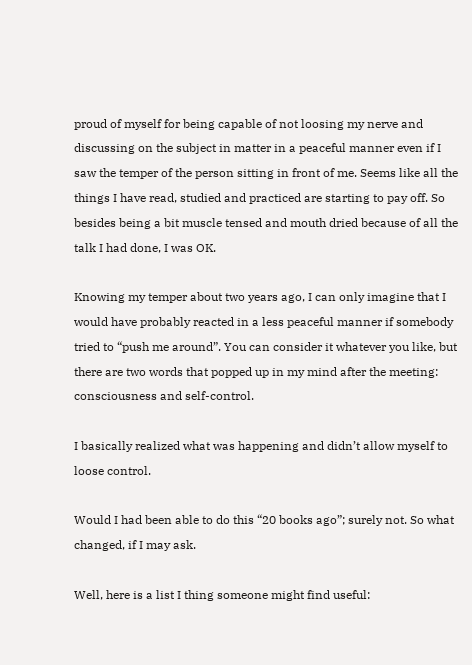proud of myself for being capable of not loosing my nerve and discussing on the subject in matter in a peaceful manner even if I saw the temper of the person sitting in front of me. Seems like all the things I have read, studied and practiced are starting to pay off. So besides being a bit muscle tensed and mouth dried because of all the talk I had done, I was OK.

Knowing my temper about two years ago, I can only imagine that I would have probably reacted in a less peaceful manner if somebody tried to “push me around”. You can consider it whatever you like, but there are two words that popped up in my mind after the meeting: consciousness and self-control.

I basically realized what was happening and didn’t allow myself to loose control.

Would I had been able to do this “20 books ago”; surely not. So what changed, if I may ask.

Well, here is a list I thing someone might find useful: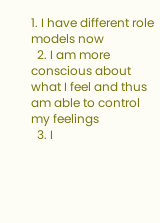1. I have different role models now
  2. I am more conscious about what I feel and thus am able to control my feelings
  3. I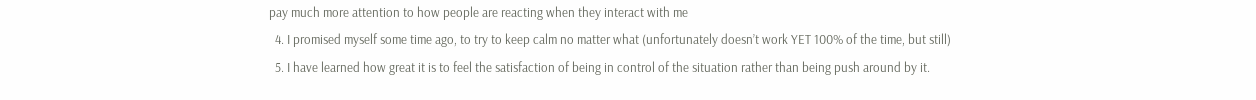pay much more attention to how people are reacting when they interact with me
  4. I promised myself some time ago, to try to keep calm no matter what (unfortunately doesn’t work YET 100% of the time, but still)
  5. I have learned how great it is to feel the satisfaction of being in control of the situation rather than being push around by it.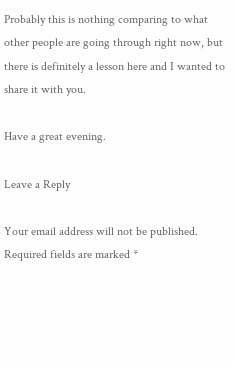Probably this is nothing comparing to what other people are going through right now, but there is definitely a lesson here and I wanted to share it with you.

Have a great evening.

Leave a Reply

Your email address will not be published. Required fields are marked *